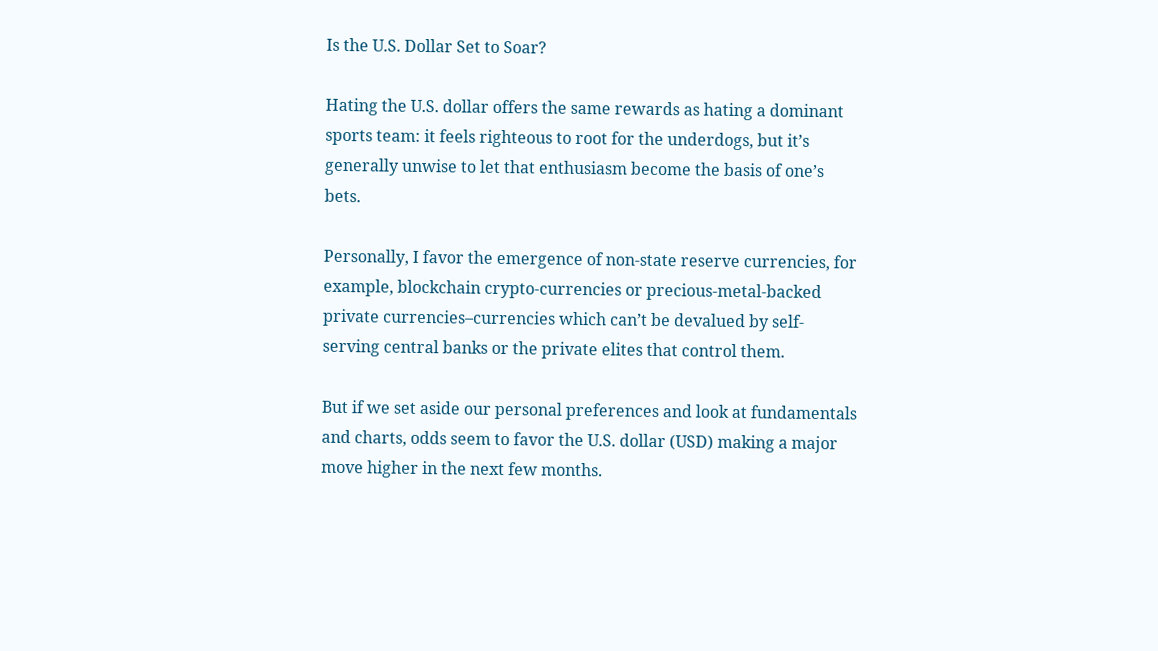Is the U.S. Dollar Set to Soar?

Hating the U.S. dollar offers the same rewards as hating a dominant sports team: it feels righteous to root for the underdogs, but it’s generally unwise to let that enthusiasm become the basis of one’s bets.

Personally, I favor the emergence of non-state reserve currencies, for example, blockchain crypto-currencies or precious-metal-backed private currencies–currencies which can’t be devalued by self-serving central banks or the private elites that control them.

But if we set aside our personal preferences and look at fundamentals and charts, odds seem to favor the U.S. dollar (USD) making a major move higher in the next few months.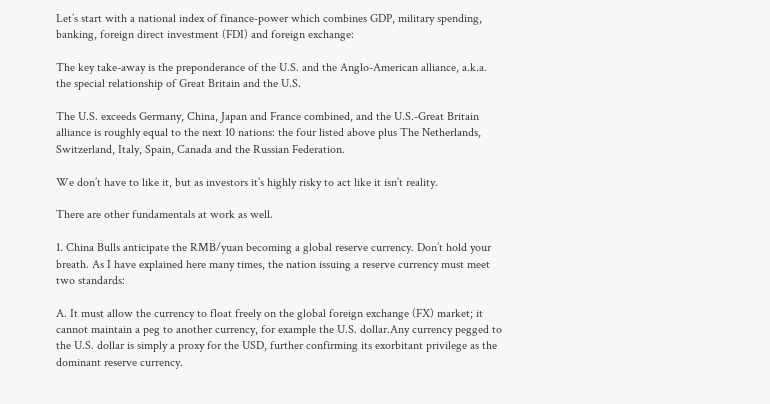Let’s start with a national index of finance-power which combines GDP, military spending, banking, foreign direct investment (FDI) and foreign exchange:

The key take-away is the preponderance of the U.S. and the Anglo-American alliance, a.k.a. the special relationship of Great Britain and the U.S.

The U.S. exceeds Germany, China, Japan and France combined, and the U.S.-Great Britain alliance is roughly equal to the next 10 nations: the four listed above plus The Netherlands, Switzerland, Italy, Spain, Canada and the Russian Federation.

We don’t have to like it, but as investors it’s highly risky to act like it isn’t reality.

There are other fundamentals at work as well.

1. China Bulls anticipate the RMB/yuan becoming a global reserve currency. Don’t hold your breath. As I have explained here many times, the nation issuing a reserve currency must meet two standards:

A. It must allow the currency to float freely on the global foreign exchange (FX) market; it cannot maintain a peg to another currency, for example the U.S. dollar.Any currency pegged to the U.S. dollar is simply a proxy for the USD, further confirming its exorbitant privilege as the dominant reserve currency.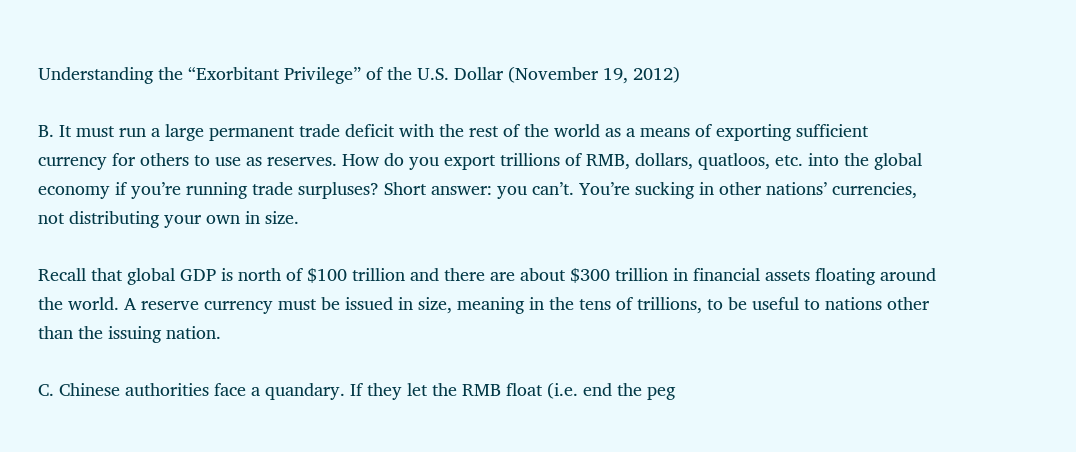Understanding the “Exorbitant Privilege” of the U.S. Dollar (November 19, 2012)

B. It must run a large permanent trade deficit with the rest of the world as a means of exporting sufficient currency for others to use as reserves. How do you export trillions of RMB, dollars, quatloos, etc. into the global economy if you’re running trade surpluses? Short answer: you can’t. You’re sucking in other nations’ currencies, not distributing your own in size.

Recall that global GDP is north of $100 trillion and there are about $300 trillion in financial assets floating around the world. A reserve currency must be issued in size, meaning in the tens of trillions, to be useful to nations other than the issuing nation.

C. Chinese authorities face a quandary. If they let the RMB float (i.e. end the peg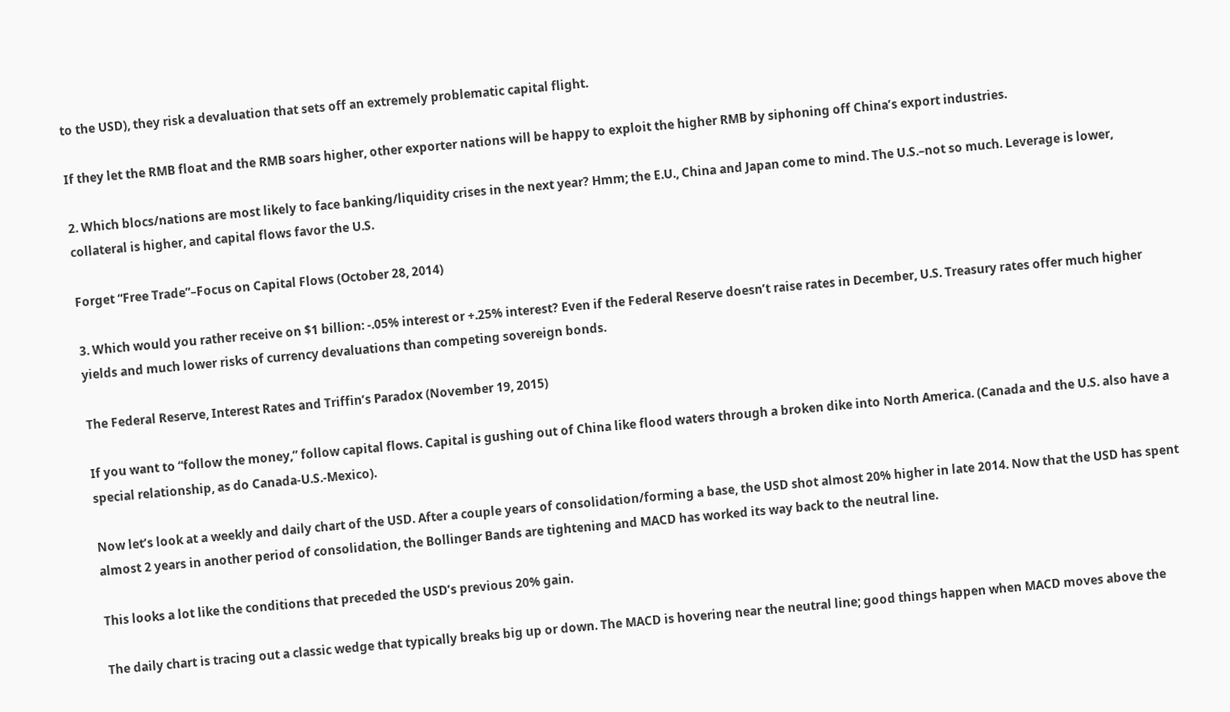to the USD), they risk a devaluation that sets off an extremely problematic capital flight.

If they let the RMB float and the RMB soars higher, other exporter nations will be happy to exploit the higher RMB by siphoning off China’s export industries.

2. Which blocs/nations are most likely to face banking/liquidity crises in the next year? Hmm; the E.U., China and Japan come to mind. The U.S.–not so much. Leverage is lower, collateral is higher, and capital flows favor the U.S.

Forget “Free Trade”–Focus on Capital Flows (October 28, 2014)

3. Which would you rather receive on $1 billion: -.05% interest or +.25% interest? Even if the Federal Reserve doesn’t raise rates in December, U.S. Treasury rates offer much higher yields and much lower risks of currency devaluations than competing sovereign bonds.

The Federal Reserve, Interest Rates and Triffin’s Paradox (November 19, 2015)

If you want to “follow the money,” follow capital flows. Capital is gushing out of China like flood waters through a broken dike into North America. (Canada and the U.S. also have a special relationship, as do Canada-U.S.-Mexico).

Now let’s look at a weekly and daily chart of the USD. After a couple years of consolidation/forming a base, the USD shot almost 20% higher in late 2014. Now that the USD has spent almost 2 years in another period of consolidation, the Bollinger Bands are tightening and MACD has worked its way back to the neutral line.

This looks a lot like the conditions that preceded the USD’s previous 20% gain.

The daily chart is tracing out a classic wedge that typically breaks big up or down. The MACD is hovering near the neutral line; good things happen when MACD moves above the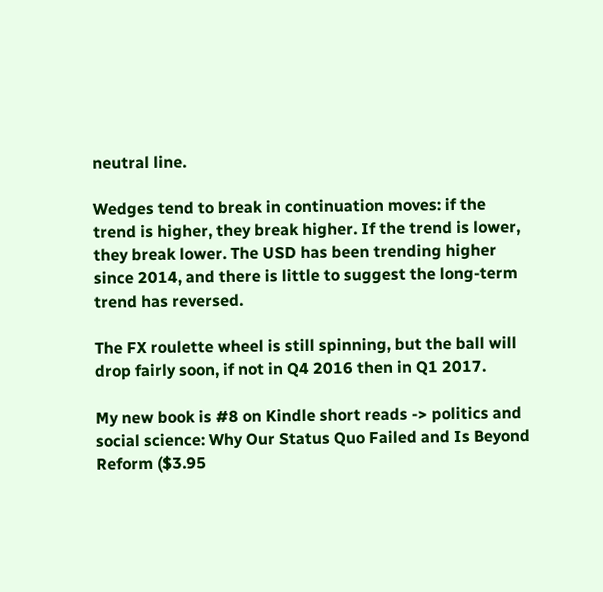neutral line.

Wedges tend to break in continuation moves: if the trend is higher, they break higher. If the trend is lower, they break lower. The USD has been trending higher since 2014, and there is little to suggest the long-term trend has reversed.

The FX roulette wheel is still spinning, but the ball will drop fairly soon, if not in Q4 2016 then in Q1 2017.

My new book is #8 on Kindle short reads -> politics and social science: Why Our Status Quo Failed and Is Beyond Reform ($3.95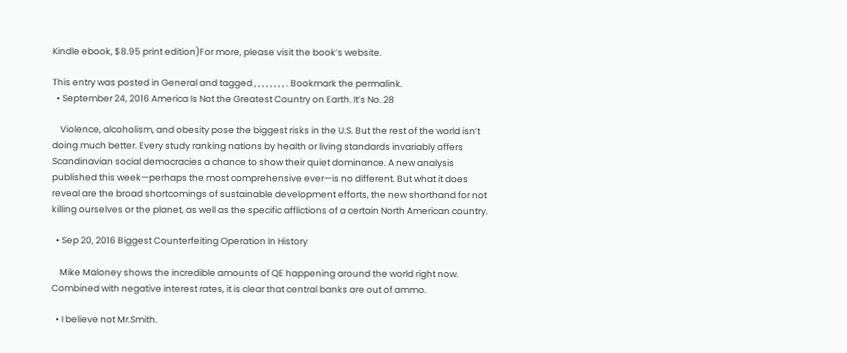Kindle ebook, $8.95 print edition)For more, please visit the book’s website.

This entry was posted in General and tagged , , , , , , , , . Bookmark the permalink.
  • September 24, 2016 America Is Not the Greatest Country on Earth. It’s No. 28

    Violence, alcoholism, and obesity pose the biggest risks in the U.S. But the rest of the world isn’t doing much better. Every study ranking nations by health or living standards invariably offers Scandinavian social democracies a chance to show their quiet dominance. A new analysis published this week—perhaps the most comprehensive ever—is no different. But what it does reveal are the broad shortcomings of sustainable development efforts, the new shorthand for not killing ourselves or the planet, as well as the specific afflictions of a certain North American country.

  • Sep 20, 2016 Biggest Counterfeiting Operation In History

    Mike Maloney shows the incredible amounts of QE happening around the world right now. Combined with negative interest rates, it is clear that central banks are out of ammo.

  • I believe not Mr.Smith.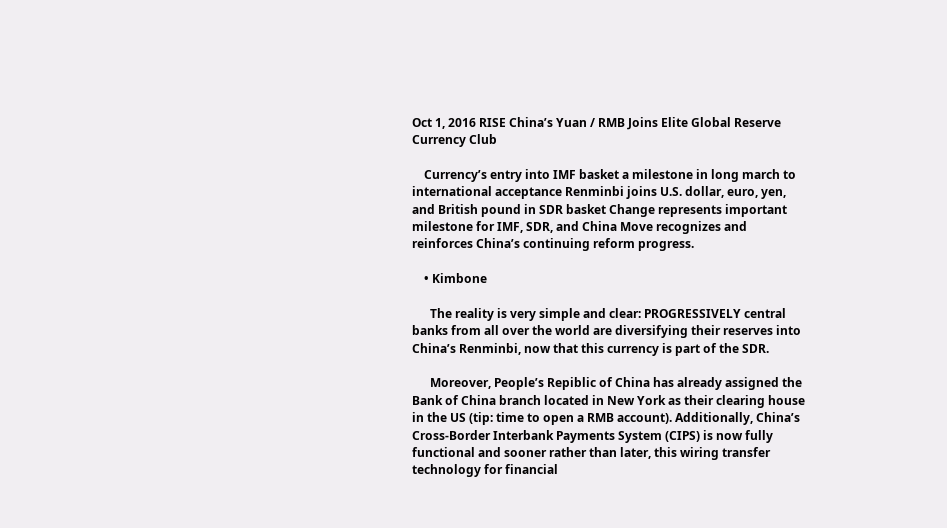Oct 1, 2016 RISE China’s Yuan / RMB Joins Elite Global Reserve Currency Club

    Currency’s entry into IMF basket a milestone in long march to international acceptance Renminbi joins U.S. dollar, euro, yen, and British pound in SDR basket Change represents important milestone for IMF, SDR, and China Move recognizes and reinforces China’s continuing reform progress.

    • Kimbone

      The reality is very simple and clear: PROGRESSIVELY central banks from all over the world are diversifying their reserves into China’s Renminbi, now that this currency is part of the SDR.

      Moreover, People’s Repiblic of China has already assigned the Bank of China branch located in New York as their clearing house in the US (tip: time to open a RMB account). Additionally, China’s Cross-Border Interbank Payments System (CIPS) is now fully functional and sooner rather than later, this wiring transfer technology for financial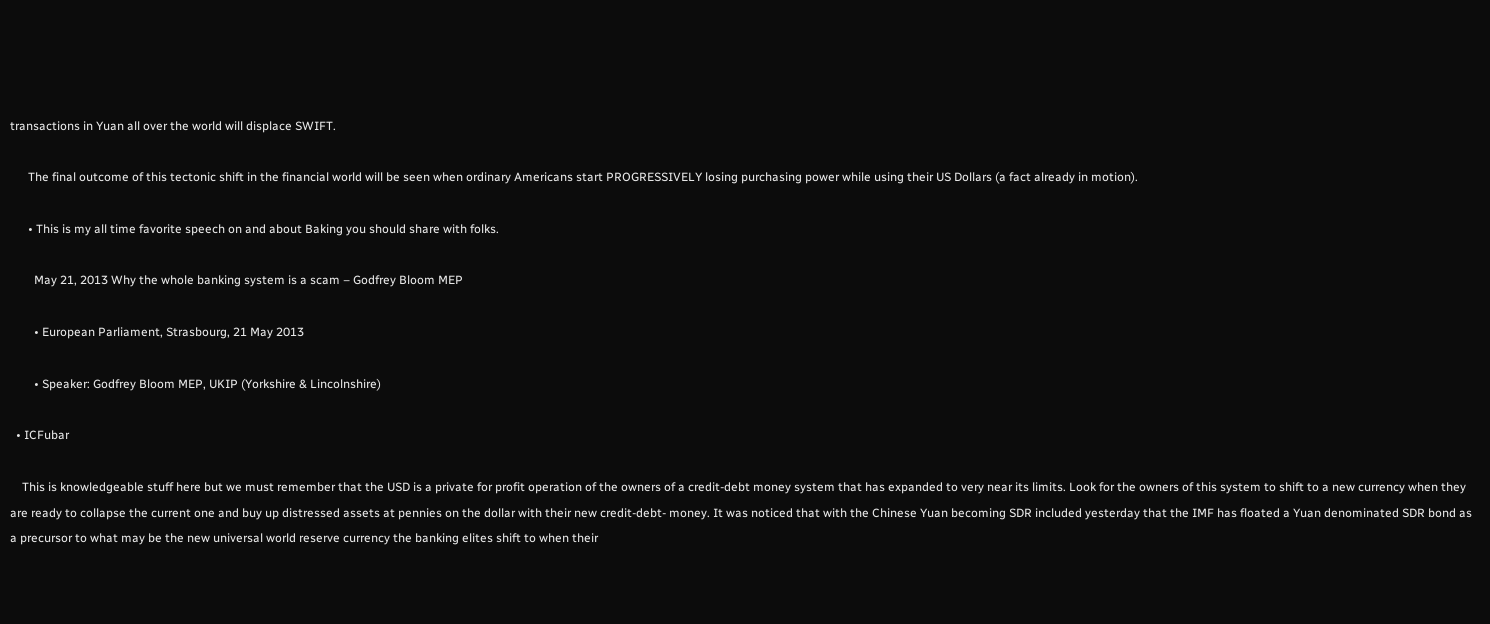transactions in Yuan all over the world will displace SWIFT.

      The final outcome of this tectonic shift in the financial world will be seen when ordinary Americans start PROGRESSIVELY losing purchasing power while using their US Dollars (a fact already in motion).

      • This is my all time favorite speech on and about Baking you should share with folks.

        May 21, 2013 Why the whole banking system is a scam – Godfrey Bloom MEP

        • European Parliament, Strasbourg, 21 May 2013

        • Speaker: Godfrey Bloom MEP, UKIP (Yorkshire & Lincolnshire)

  • ICFubar

    This is knowledgeable stuff here but we must remember that the USD is a private for profit operation of the owners of a credit-debt money system that has expanded to very near its limits. Look for the owners of this system to shift to a new currency when they are ready to collapse the current one and buy up distressed assets at pennies on the dollar with their new credit-debt- money. It was noticed that with the Chinese Yuan becoming SDR included yesterday that the IMF has floated a Yuan denominated SDR bond as a precursor to what may be the new universal world reserve currency the banking elites shift to when their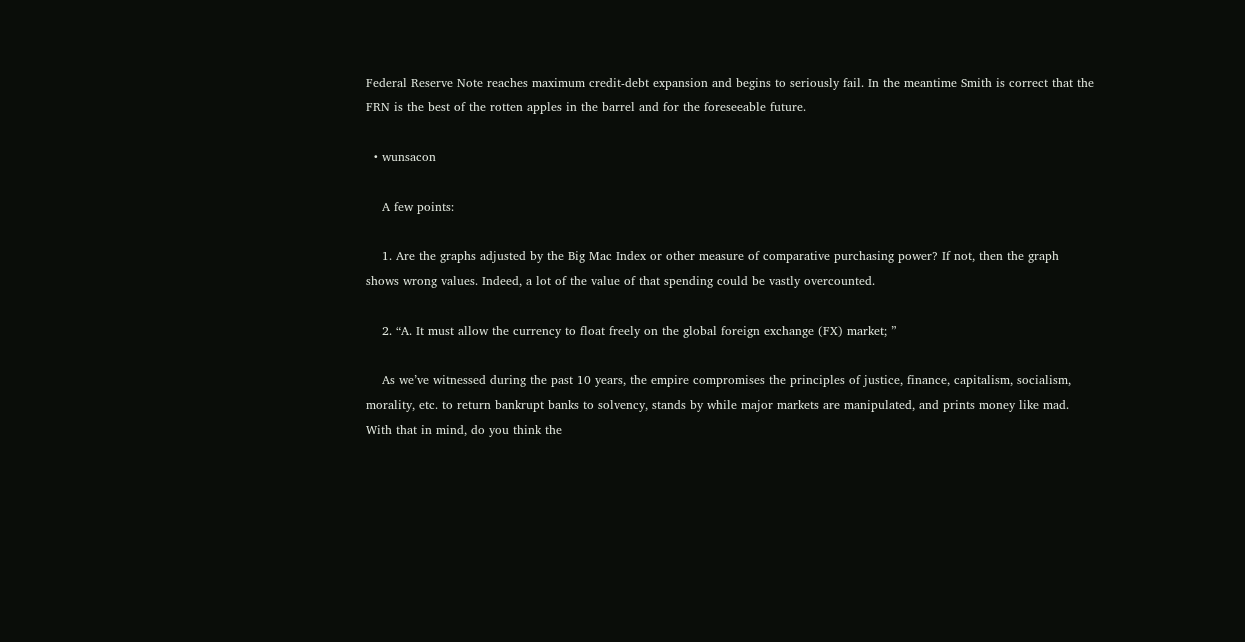Federal Reserve Note reaches maximum credit-debt expansion and begins to seriously fail. In the meantime Smith is correct that the FRN is the best of the rotten apples in the barrel and for the foreseeable future.

  • wunsacon

    A few points:

    1. Are the graphs adjusted by the Big Mac Index or other measure of comparative purchasing power? If not, then the graph shows wrong values. Indeed, a lot of the value of that spending could be vastly overcounted.

    2. “A. It must allow the currency to float freely on the global foreign exchange (FX) market; ”

    As we’ve witnessed during the past 10 years, the empire compromises the principles of justice, finance, capitalism, socialism, morality, etc. to return bankrupt banks to solvency, stands by while major markets are manipulated, and prints money like mad. With that in mind, do you think the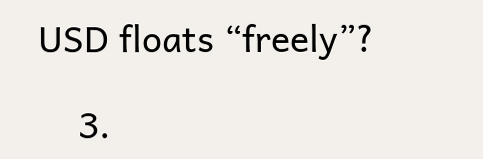USD floats “freely”?

    3.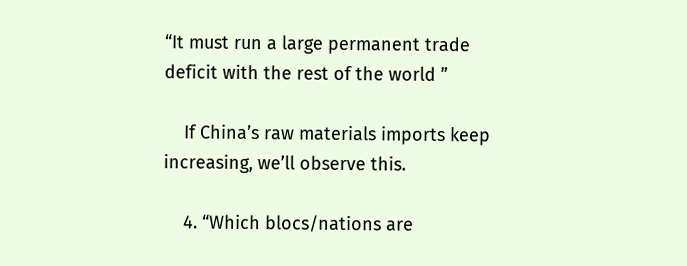“It must run a large permanent trade deficit with the rest of the world ”

    If China’s raw materials imports keep increasing, we’ll observe this.

    4. “Which blocs/nations are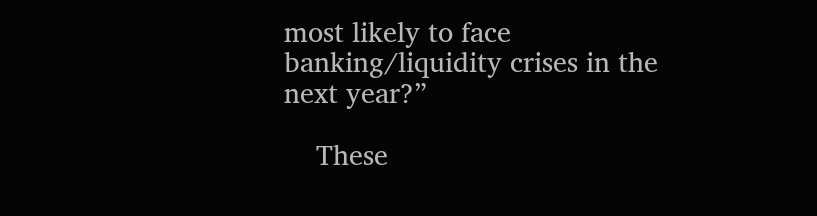most likely to face banking/liquidity crises in the next year?”

    These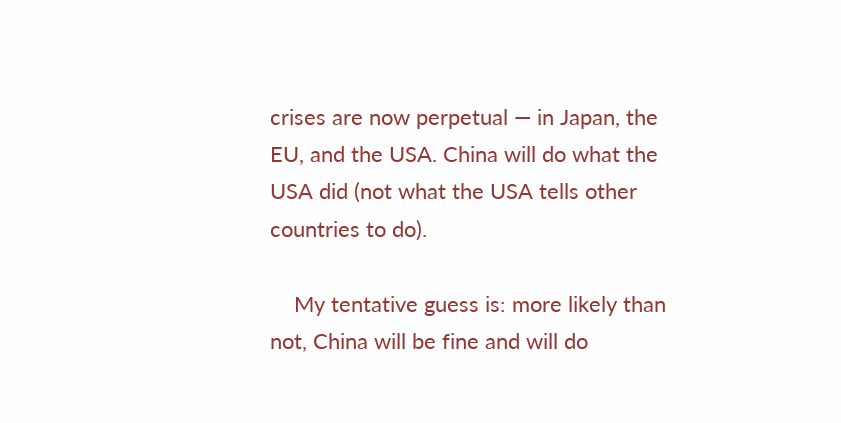crises are now perpetual — in Japan, the EU, and the USA. China will do what the USA did (not what the USA tells other countries to do).

    My tentative guess is: more likely than not, China will be fine and will do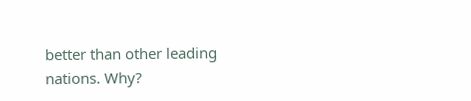better than other leading nations. Why?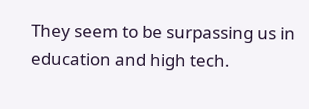They seem to be surpassing us in education and high tech.